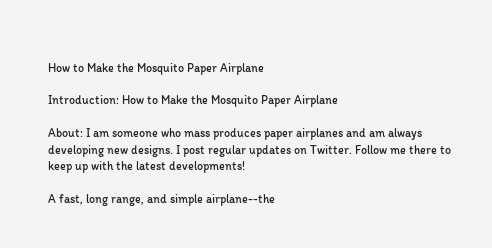How to Make the Mosquito Paper Airplane

Introduction: How to Make the Mosquito Paper Airplane

About: I am someone who mass produces paper airplanes and am always developing new designs. I post regular updates on Twitter. Follow me there to keep up with the latest developments!

A fast, long range, and simple airplane--the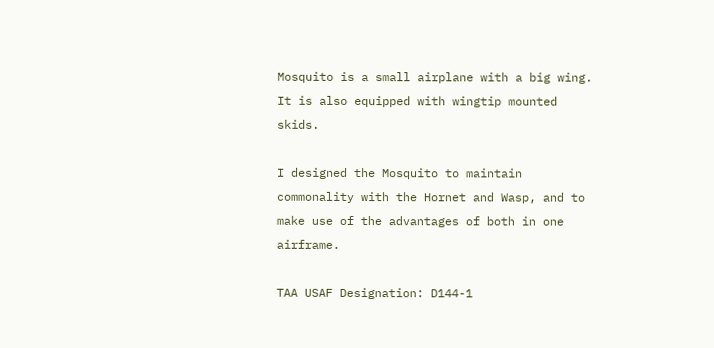Mosquito is a small airplane with a big wing. It is also equipped with wingtip mounted skids.

I designed the Mosquito to maintain commonality with the Hornet and Wasp, and to make use of the advantages of both in one airframe.

TAA USAF Designation: D144-1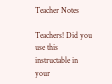Teacher Notes

Teachers! Did you use this instructable in your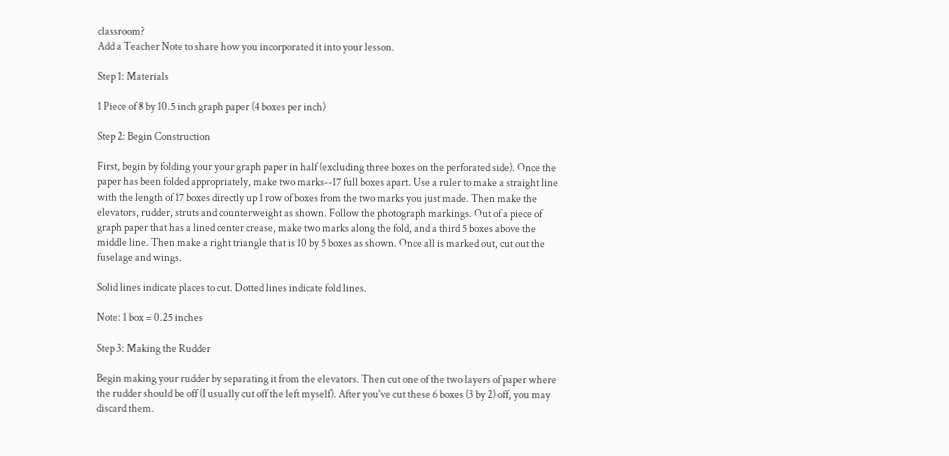classroom?
Add a Teacher Note to share how you incorporated it into your lesson.

Step 1: Materials

1 Piece of 8 by 10.5 inch graph paper (4 boxes per inch)

Step 2: Begin Construction

First, begin by folding your your graph paper in half (excluding three boxes on the perforated side). Once the paper has been folded appropriately, make two marks--17 full boxes apart. Use a ruler to make a straight line with the length of 17 boxes directly up 1 row of boxes from the two marks you just made. Then make the elevators, rudder, struts and counterweight as shown. Follow the photograph markings. Out of a piece of graph paper that has a lined center crease, make two marks along the fold, and a third 5 boxes above the middle line. Then make a right triangle that is 10 by 5 boxes as shown. Once all is marked out, cut out the fuselage and wings.

Solid lines indicate places to cut. Dotted lines indicate fold lines.

Note: 1 box = 0.25 inches

Step 3: Making the Rudder

Begin making your rudder by separating it from the elevators. Then cut one of the two layers of paper where the rudder should be off (I usually cut off the left myself). After you've cut these 6 boxes (3 by 2) off, you may discard them.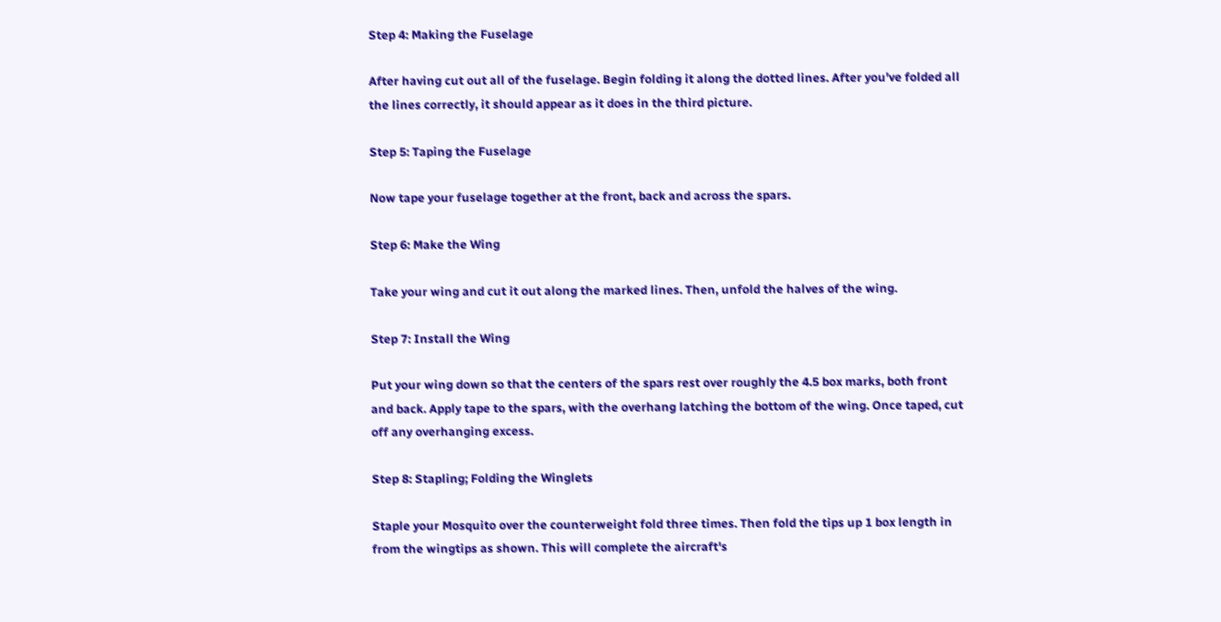Step 4: Making the Fuselage

After having cut out all of the fuselage. Begin folding it along the dotted lines. After you've folded all the lines correctly, it should appear as it does in the third picture.

Step 5: Taping the Fuselage

Now tape your fuselage together at the front, back and across the spars.

Step 6: Make the Wing

Take your wing and cut it out along the marked lines. Then, unfold the halves of the wing.

Step 7: Install the Wing

Put your wing down so that the centers of the spars rest over roughly the 4.5 box marks, both front and back. Apply tape to the spars, with the overhang latching the bottom of the wing. Once taped, cut off any overhanging excess.

Step 8: Stapling; Folding the Winglets

Staple your Mosquito over the counterweight fold three times. Then fold the tips up 1 box length in from the wingtips as shown. This will complete the aircraft's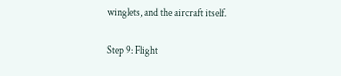winglets, and the aircraft itself.

Step 9: Flight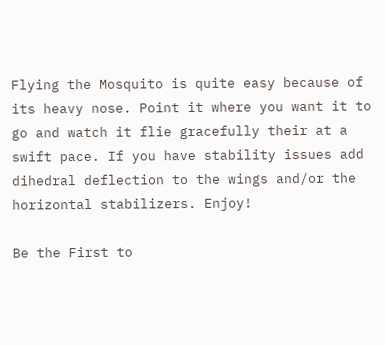Flying the Mosquito is quite easy because of its heavy nose. Point it where you want it to go and watch it flie gracefully their at a swift pace. If you have stability issues add dihedral deflection to the wings and/or the horizontal stabilizers. Enjoy!

Be the First to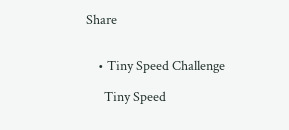Share


    • Tiny Speed Challenge

      Tiny Speed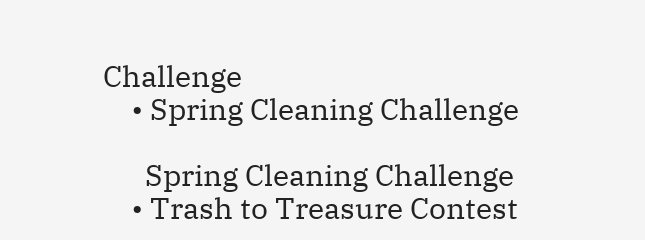Challenge
    • Spring Cleaning Challenge

      Spring Cleaning Challenge
    • Trash to Treasure Contest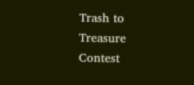Trash to Treasure Contest